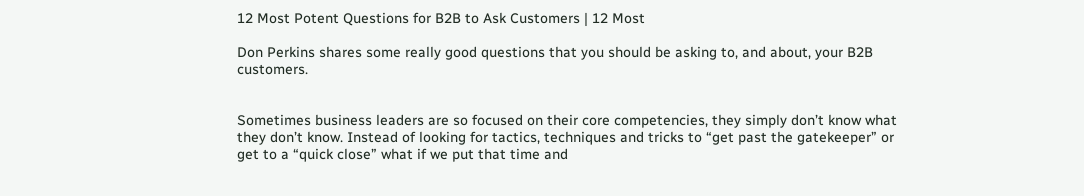12 Most Potent Questions for B2B to Ask Customers | 12 Most

Don Perkins shares some really good questions that you should be asking to, and about, your B2B customers.


Sometimes business leaders are so focused on their core competencies, they simply don’t know what they don’t know. Instead of looking for tactics, techniques and tricks to “get past the gatekeeper” or get to a “quick close” what if we put that time and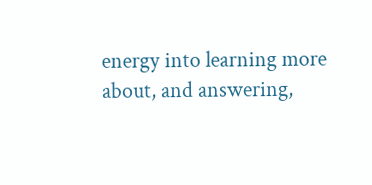energy into learning more about, and answering,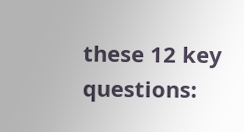these 12 key questions: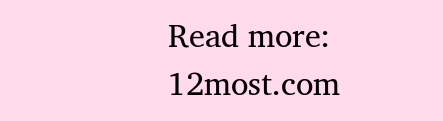Read more: 12most.com